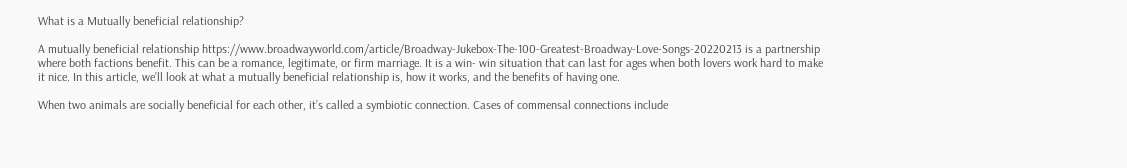What is a Mutually beneficial relationship?

A mutually beneficial relationship https://www.broadwayworld.com/article/Broadway-Jukebox-The-100-Greatest-Broadway-Love-Songs-20220213 is a partnership where both factions benefit. This can be a romance, legitimate, or firm marriage. It is a win- win situation that can last for ages when both lovers work hard to make it nice. In this article, we’ll look at what a mutually beneficial relationship is, how it works, and the benefits of having one.

When two animals are socially beneficial for each other, it’s called a symbiotic connection. Cases of commensal connections include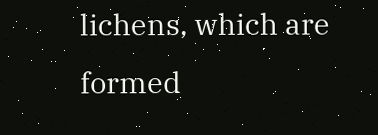lichens, which are formed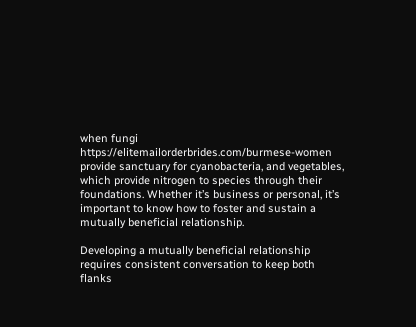when fungi https://elitemailorderbrides.com/burmese-women provide sanctuary for cyanobacteria, and vegetables, which provide nitrogen to species through their foundations. Whether it’s business or personal, it’s important to know how to foster and sustain a mutually beneficial relationship.

Developing a mutually beneficial relationship requires consistent conversation to keep both flanks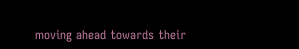moving ahead towards their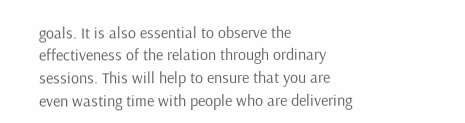goals. It is also essential to observe the effectiveness of the relation through ordinary sessions. This will help to ensure that you are even wasting time with people who are delivering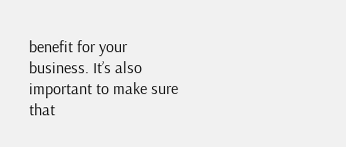benefit for your business. It’s also important to make sure that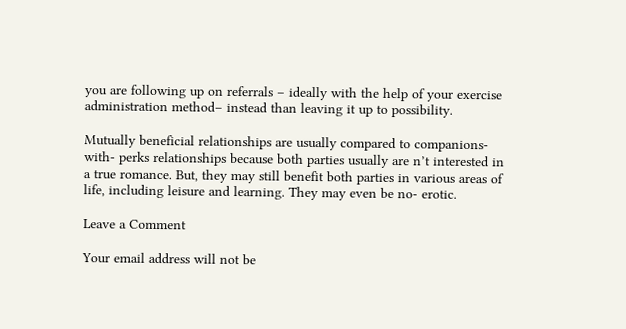you are following up on referrals – ideally with the help of your exercise administration method– instead than leaving it up to possibility.

Mutually beneficial relationships are usually compared to companions- with- perks relationships because both parties usually are n’t interested in a true romance. But, they may still benefit both parties in various areas of life, including leisure and learning. They may even be no- erotic.

Leave a Comment

Your email address will not be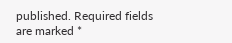published. Required fields are marked *